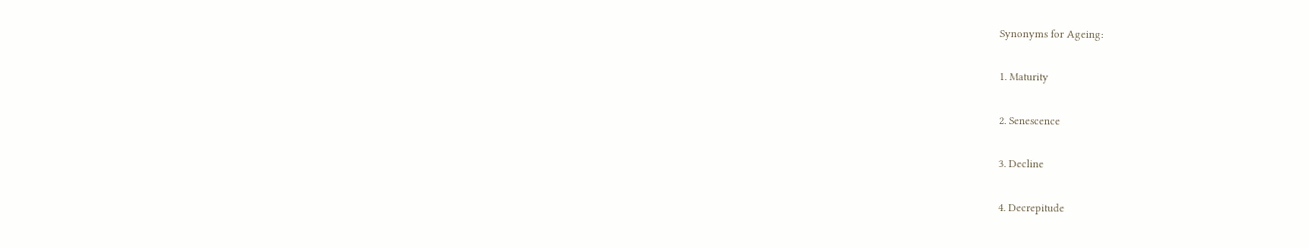Synonyms for Ageing:

1. Maturity

2. Senescence

3. Decline

4. Decrepitude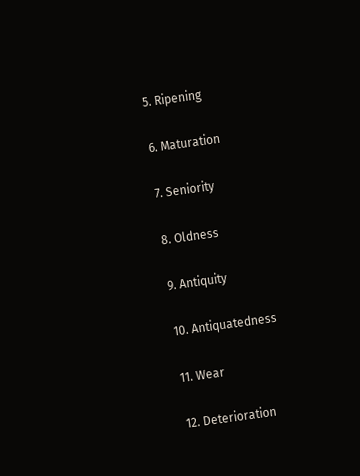5. Ripening

6. Maturation

7. Seniority

8. Oldness

9. Antiquity

10. Antiquatedness

11. Wear

12. Deterioration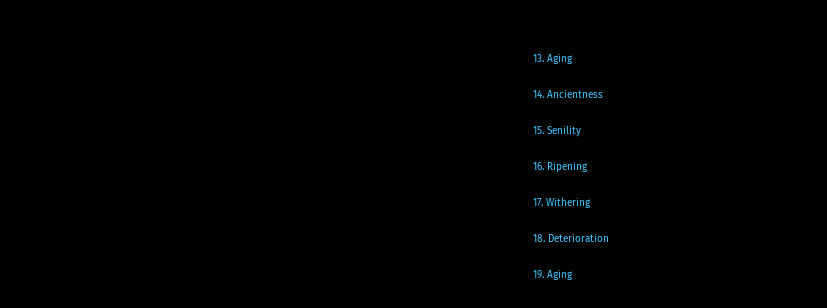13. Aging

14. Ancientness

15. Senility

16. Ripening

17. Withering

18. Deterioration

19. Aging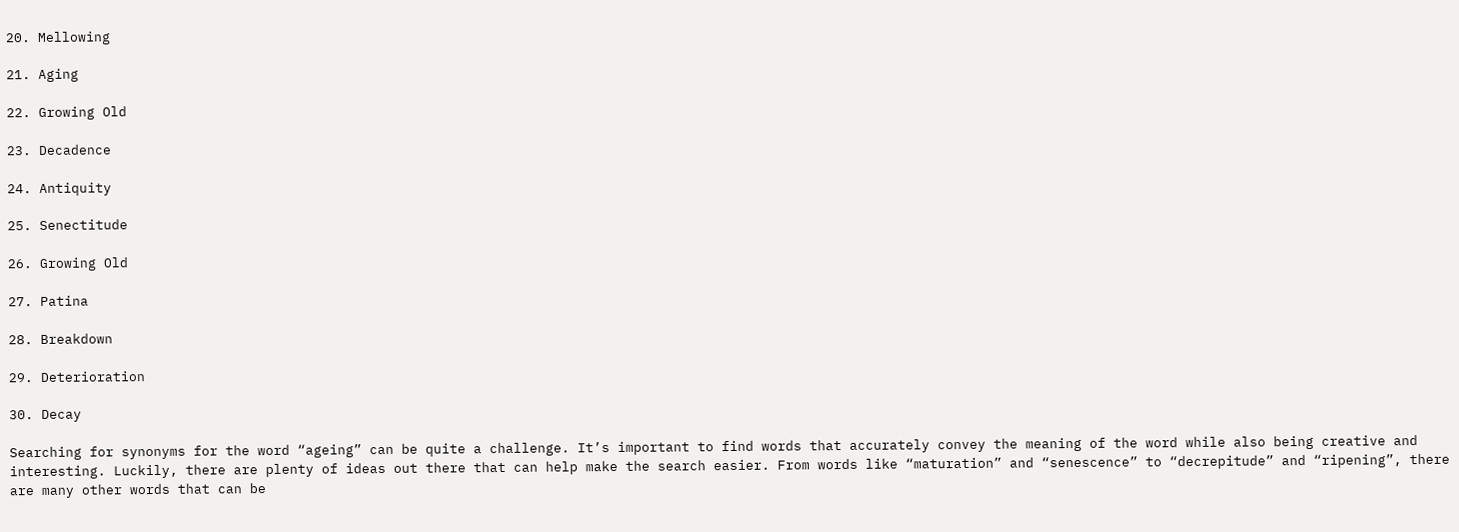20. Mellowing

21. Aging

22. Growing Old

23. Decadence

24. Antiquity

25. Senectitude

26. Growing Old

27. Patina

28. Breakdown

29. Deterioration

30. Decay

Searching for synonyms for the word “ageing” can be quite a challenge. It’s important to find words that accurately convey the meaning of the word while also being creative and interesting. Luckily, there are plenty of ideas out there that can help make the search easier. From words like “maturation” and “senescence” to “decrepitude” and “ripening”, there are many other words that can be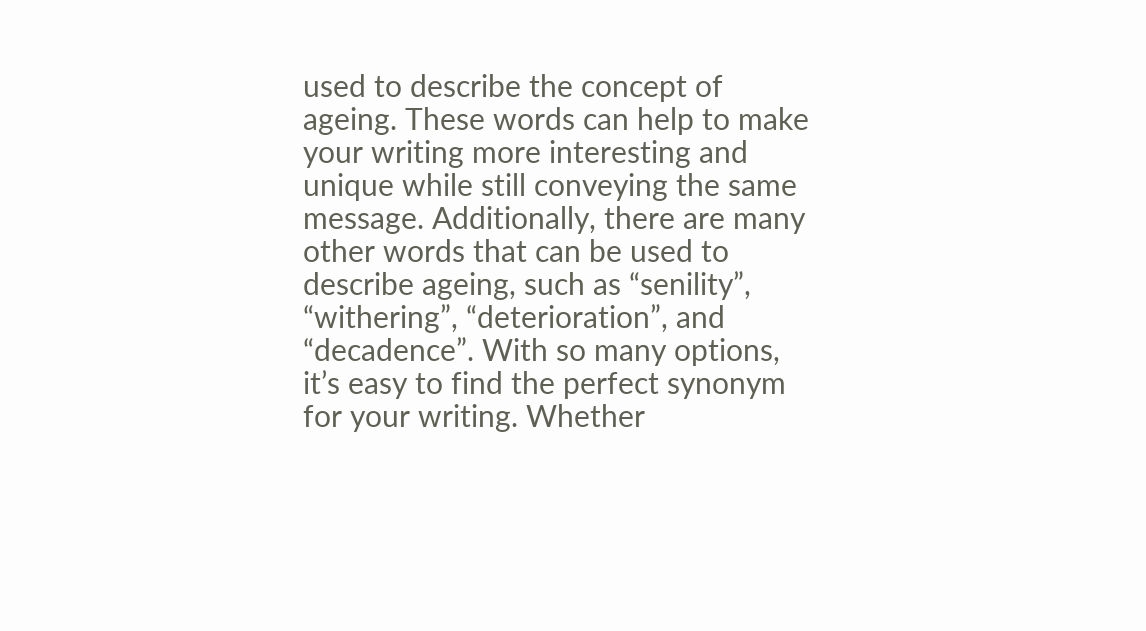used to describe the concept of ageing. These words can help to make your writing more interesting and unique while still conveying the same message. Additionally, there are many other words that can be used to describe ageing, such as “senility”, “withering”, “deterioration”, and “decadence”. With so many options, it’s easy to find the perfect synonym for your writing. Whether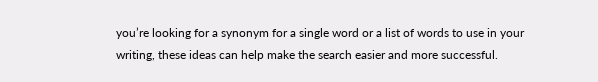you’re looking for a synonym for a single word or a list of words to use in your writing, these ideas can help make the search easier and more successful.